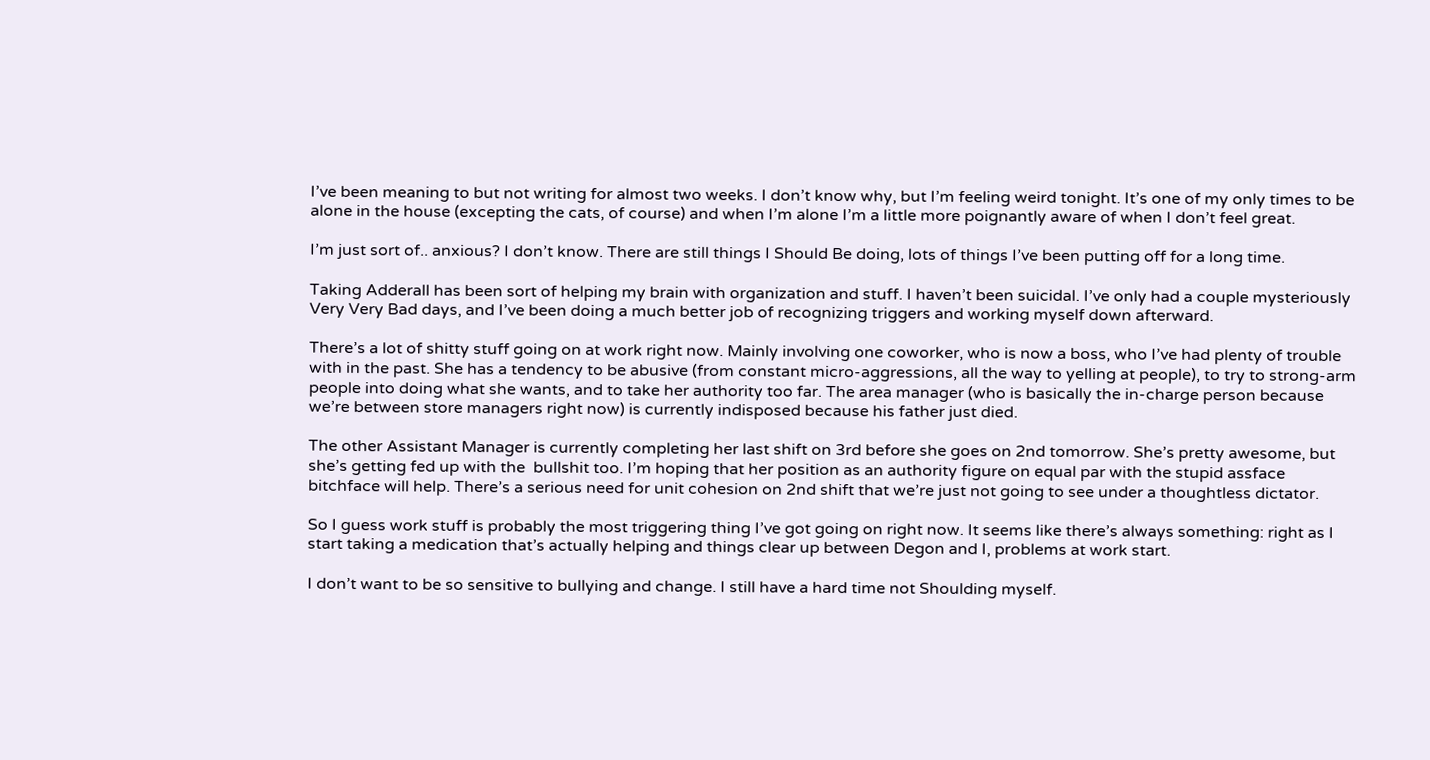I’ve been meaning to but not writing for almost two weeks. I don’t know why, but I’m feeling weird tonight. It’s one of my only times to be alone in the house (excepting the cats, of course) and when I’m alone I’m a little more poignantly aware of when I don’t feel great.

I’m just sort of.. anxious? I don’t know. There are still things I Should Be doing, lots of things I’ve been putting off for a long time.

Taking Adderall has been sort of helping my brain with organization and stuff. I haven’t been suicidal. I’ve only had a couple mysteriously Very Very Bad days, and I’ve been doing a much better job of recognizing triggers and working myself down afterward.

There’s a lot of shitty stuff going on at work right now. Mainly involving one coworker, who is now a boss, who I’ve had plenty of trouble with in the past. She has a tendency to be abusive (from constant micro-aggressions, all the way to yelling at people), to try to strong-arm people into doing what she wants, and to take her authority too far. The area manager (who is basically the in-charge person because we’re between store managers right now) is currently indisposed because his father just died.

The other Assistant Manager is currently completing her last shift on 3rd before she goes on 2nd tomorrow. She’s pretty awesome, but she’s getting fed up with the  bullshit too. I’m hoping that her position as an authority figure on equal par with the stupid assface bitchface will help. There’s a serious need for unit cohesion on 2nd shift that we’re just not going to see under a thoughtless dictator.

So I guess work stuff is probably the most triggering thing I’ve got going on right now. It seems like there’s always something: right as I start taking a medication that’s actually helping and things clear up between Degon and I, problems at work start.

I don’t want to be so sensitive to bullying and change. I still have a hard time not Shoulding myself.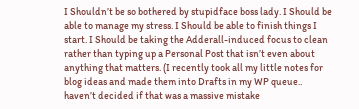I Shouldn’t be so bothered by stupidface boss lady. I Should be able to manage my stress. I Should be able to finish things I start. I Should be taking the Adderall-induced focus to clean rather than typing up a Personal Post that isn’t even about anything that matters. (I recently took all my little notes for blog ideas and made them into Drafts in my WP queue.. haven’t decided if that was a massive mistake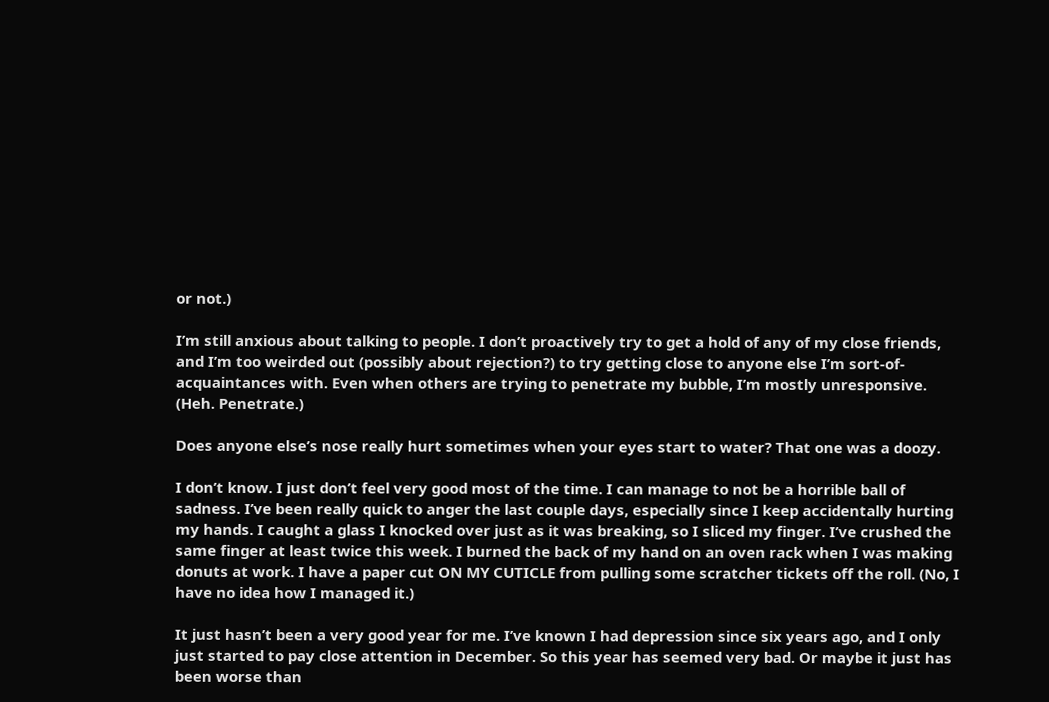or not.)

I’m still anxious about talking to people. I don’t proactively try to get a hold of any of my close friends, and I’m too weirded out (possibly about rejection?) to try getting close to anyone else I’m sort-of-acquaintances with. Even when others are trying to penetrate my bubble, I’m mostly unresponsive. (Heh. Penetrate.)

Does anyone else’s nose really hurt sometimes when your eyes start to water? That one was a doozy.

I don’t know. I just don’t feel very good most of the time. I can manage to not be a horrible ball of sadness. I’ve been really quick to anger the last couple days, especially since I keep accidentally hurting my hands. I caught a glass I knocked over just as it was breaking, so I sliced my finger. I’ve crushed the same finger at least twice this week. I burned the back of my hand on an oven rack when I was making donuts at work. I have a paper cut ON MY CUTICLE from pulling some scratcher tickets off the roll. (No, I have no idea how I managed it.)

It just hasn’t been a very good year for me. I’ve known I had depression since six years ago, and I only just started to pay close attention in December. So this year has seemed very bad. Or maybe it just has been worse than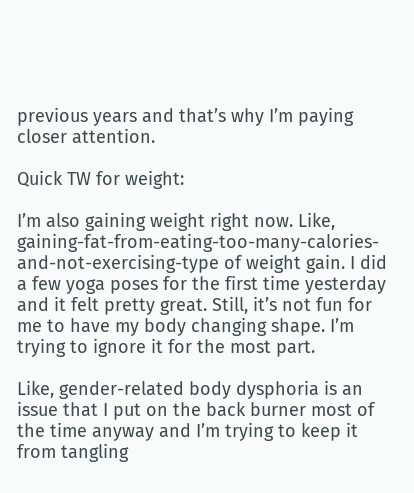previous years and that’s why I’m paying closer attention.

Quick TW for weight:

I’m also gaining weight right now. Like, gaining-fat-from-eating-too-many-calories-and-not-exercising-type of weight gain. I did a few yoga poses for the first time yesterday and it felt pretty great. Still, it’s not fun for me to have my body changing shape. I’m trying to ignore it for the most part.

Like, gender-related body dysphoria is an issue that I put on the back burner most of the time anyway and I’m trying to keep it from tangling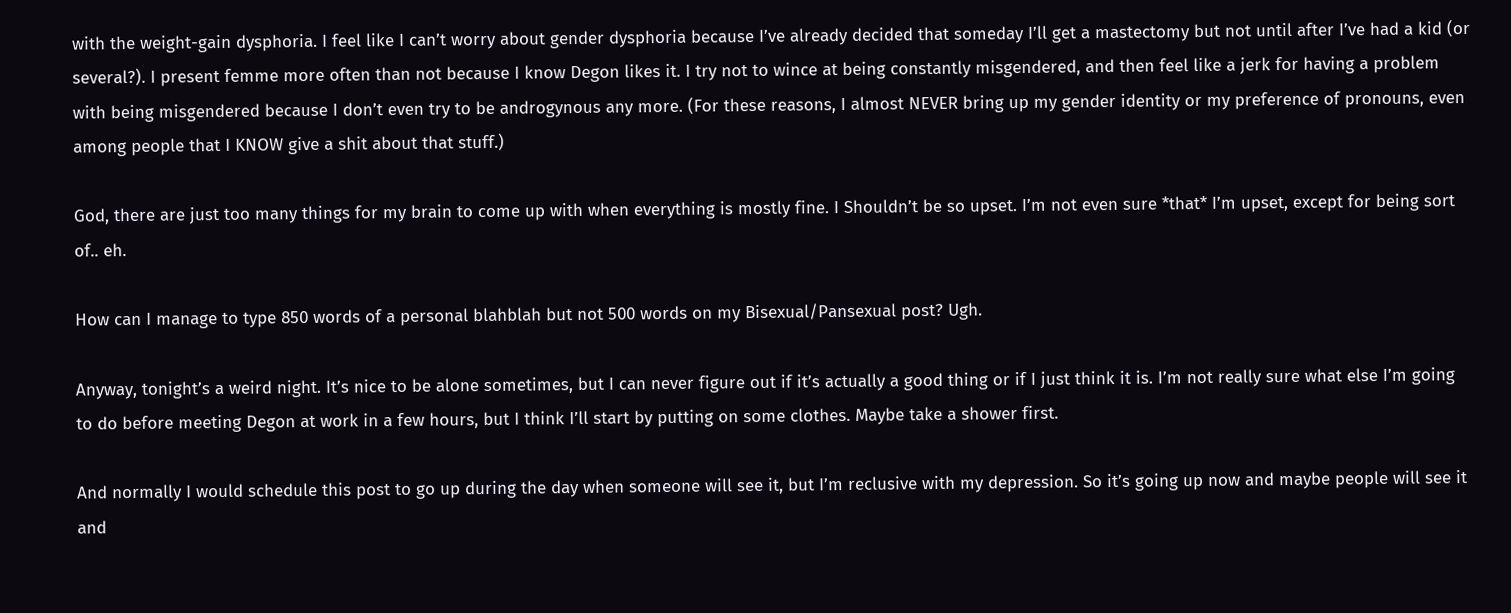with the weight-gain dysphoria. I feel like I can’t worry about gender dysphoria because I’ve already decided that someday I’ll get a mastectomy but not until after I’ve had a kid (or several?). I present femme more often than not because I know Degon likes it. I try not to wince at being constantly misgendered, and then feel like a jerk for having a problem with being misgendered because I don’t even try to be androgynous any more. (For these reasons, I almost NEVER bring up my gender identity or my preference of pronouns, even among people that I KNOW give a shit about that stuff.)

God, there are just too many things for my brain to come up with when everything is mostly fine. I Shouldn’t be so upset. I’m not even sure *that* I’m upset, except for being sort of.. eh.

How can I manage to type 850 words of a personal blahblah but not 500 words on my Bisexual/Pansexual post? Ugh.

Anyway, tonight’s a weird night. It’s nice to be alone sometimes, but I can never figure out if it’s actually a good thing or if I just think it is. I’m not really sure what else I’m going to do before meeting Degon at work in a few hours, but I think I’ll start by putting on some clothes. Maybe take a shower first.

And normally I would schedule this post to go up during the day when someone will see it, but I’m reclusive with my depression. So it’s going up now and maybe people will see it and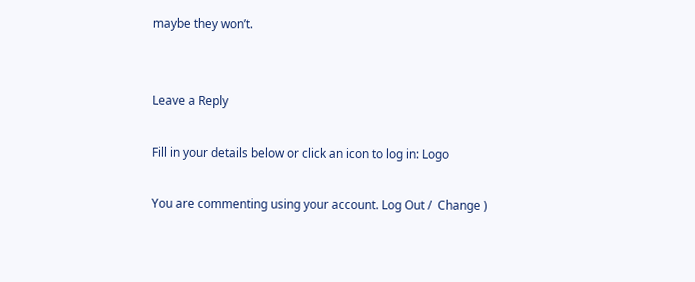maybe they won’t.


Leave a Reply

Fill in your details below or click an icon to log in: Logo

You are commenting using your account. Log Out /  Change )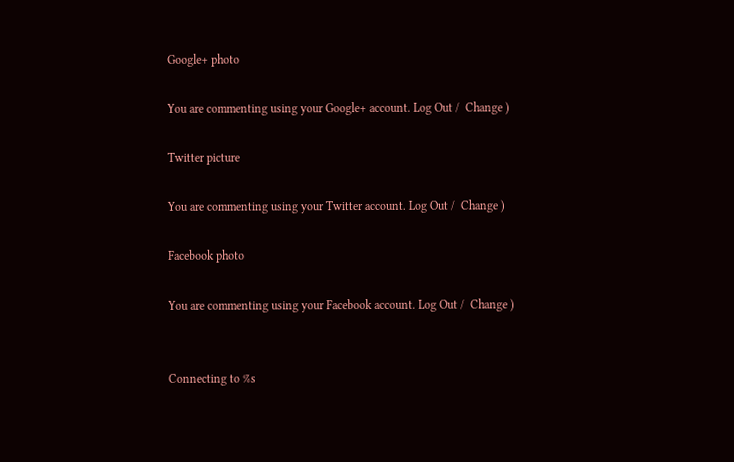Google+ photo

You are commenting using your Google+ account. Log Out /  Change )

Twitter picture

You are commenting using your Twitter account. Log Out /  Change )

Facebook photo

You are commenting using your Facebook account. Log Out /  Change )


Connecting to %s